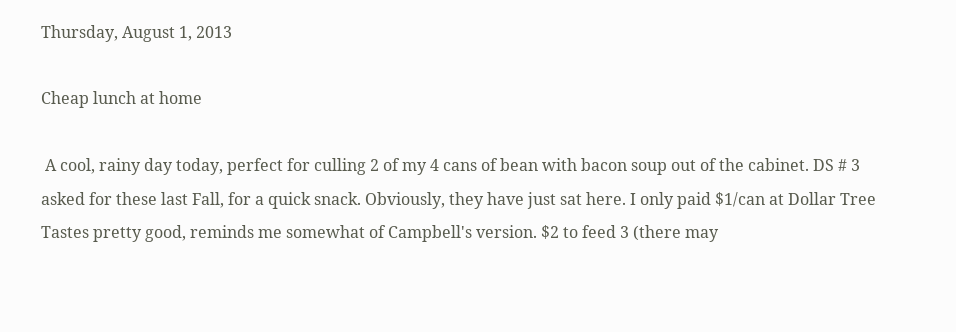Thursday, August 1, 2013

Cheap lunch at home

 A cool, rainy day today, perfect for culling 2 of my 4 cans of bean with bacon soup out of the cabinet. DS # 3 asked for these last Fall, for a quick snack. Obviously, they have just sat here. I only paid $1/can at Dollar Tree
Tastes pretty good, reminds me somewhat of Campbell's version. $2 to feed 3 (there may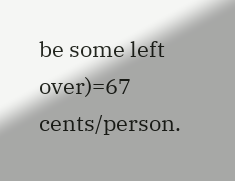be some left over)=67 cents/person.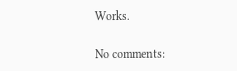Works.

No comments: